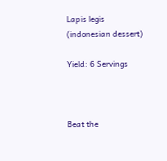Lapis legis (indonesian dessert)

Yield: 6 Servings



Beat the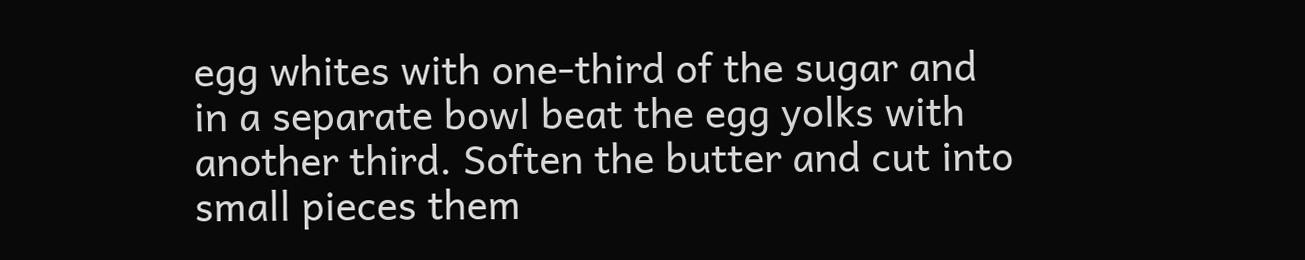egg whites with one-third of the sugar and in a separate bowl beat the egg yolks with another third. Soften the butter and cut into small pieces them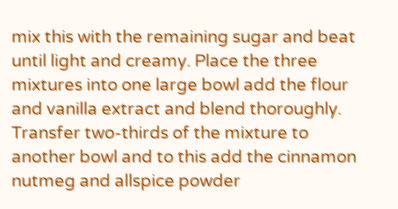mix this with the remaining sugar and beat until light and creamy. Place the three mixtures into one large bowl add the flour and vanilla extract and blend thoroughly. Transfer two-thirds of the mixture to another bowl and to this add the cinnamon nutmeg and allspice powder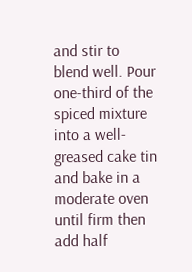and stir to blend well. Pour one-third of the spiced mixture into a well-greased cake tin and bake in a moderate oven until firm then add half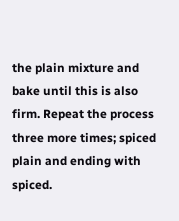the plain mixture and bake until this is also firm. Repeat the process three more times; spiced plain and ending with spiced.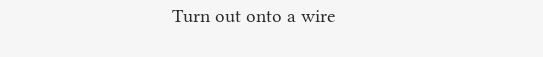Turn out onto a wire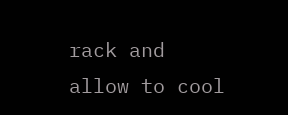rack and allow to cool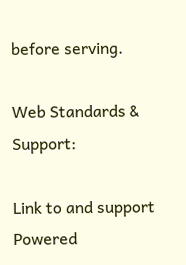before serving.

Web Standards & Support:

Link to and support Powered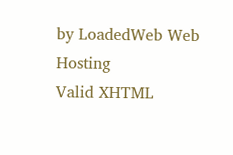by LoadedWeb Web Hosting
Valid XHTML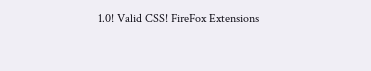1.0! Valid CSS! FireFox Extensions